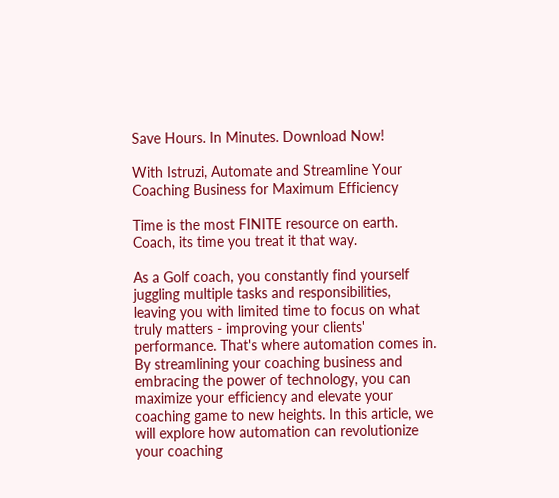Save Hours. In Minutes. Download Now!

With Istruzi, Automate and Streamline Your Coaching Business for Maximum Efficiency

Time is the most FINITE resource on earth. Coach, its time you treat it that way.

As a Golf coach, you constantly find yourself juggling multiple tasks and responsibilities, leaving you with limited time to focus on what truly matters - improving your clients' performance. That's where automation comes in. By streamlining your coaching business and embracing the power of technology, you can maximize your efficiency and elevate your coaching game to new heights. In this article, we will explore how automation can revolutionize your coaching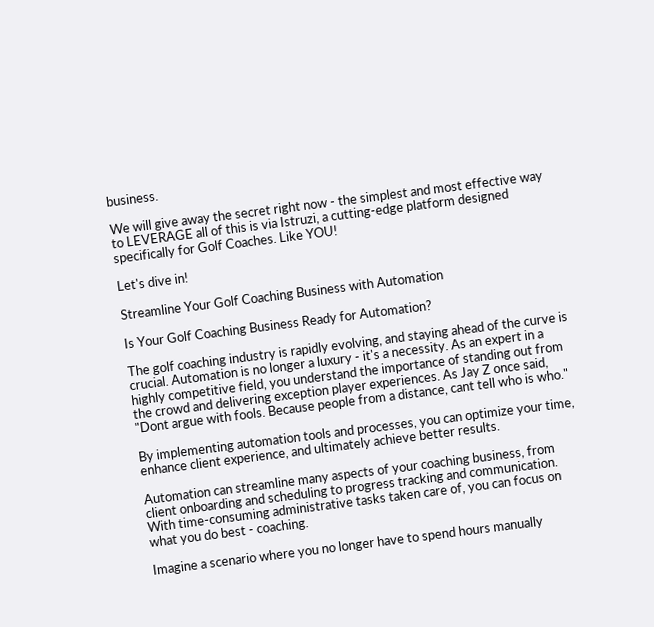business.

We will give away the secret right now - the simplest and most effective way to LEVERAGE all of this is via Istruzi, a cutting-edge platform designed specifically for Golf Coaches. Like YOU!

Let's dive in!

Streamline Your Golf Coaching Business with Automation

Is Your Golf Coaching Business Ready for Automation?

The golf coaching industry is rapidly evolving, and staying ahead of the curve is crucial. Automation is no longer a luxury - it's a necessity. As an expert in a highly competitive field, you understand the importance of standing out from the crowd and delivering exception player experiences. As Jay Z once said, "Dont argue with fools. Because people from a distance, cant tell who is who."

By implementing automation tools and processes, you can optimize your time, enhance client experience, and ultimately achieve better results.

Automation can streamline many aspects of your coaching business, from client onboarding and scheduling to progress tracking and communication. With time-consuming administrative tasks taken care of, you can focus on what you do best - coaching.

Imagine a scenario where you no longer have to spend hours manually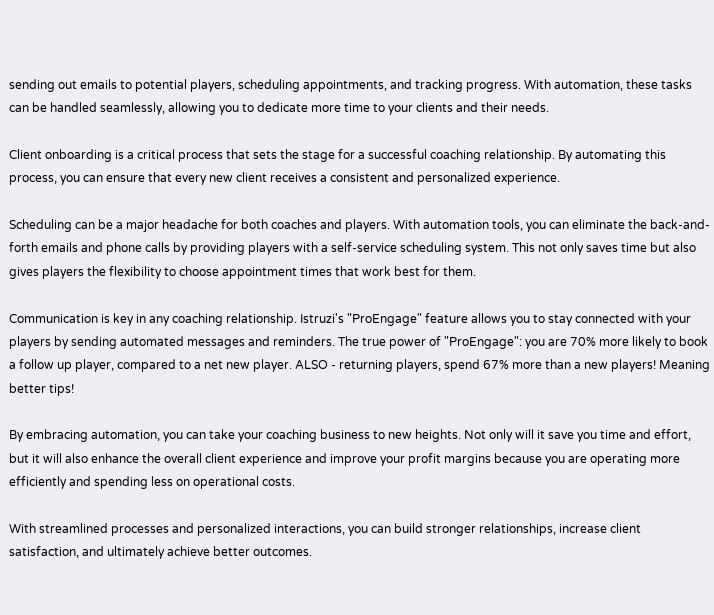sending out emails to potential players, scheduling appointments, and tracking progress. With automation, these tasks can be handled seamlessly, allowing you to dedicate more time to your clients and their needs.

Client onboarding is a critical process that sets the stage for a successful coaching relationship. By automating this process, you can ensure that every new client receives a consistent and personalized experience.

Scheduling can be a major headache for both coaches and players. With automation tools, you can eliminate the back-and-forth emails and phone calls by providing players with a self-service scheduling system. This not only saves time but also gives players the flexibility to choose appointment times that work best for them.

Communication is key in any coaching relationship. Istruzi's "ProEngage" feature allows you to stay connected with your players by sending automated messages and reminders. The true power of "ProEngage": you are 70% more likely to book a follow up player, compared to a net new player. ALSO - returning players, spend 67% more than a new players! Meaning better tips!

By embracing automation, you can take your coaching business to new heights. Not only will it save you time and effort, but it will also enhance the overall client experience and improve your profit margins because you are operating more efficiently and spending less on operational costs.

With streamlined processes and personalized interactions, you can build stronger relationships, increase client satisfaction, and ultimately achieve better outcomes.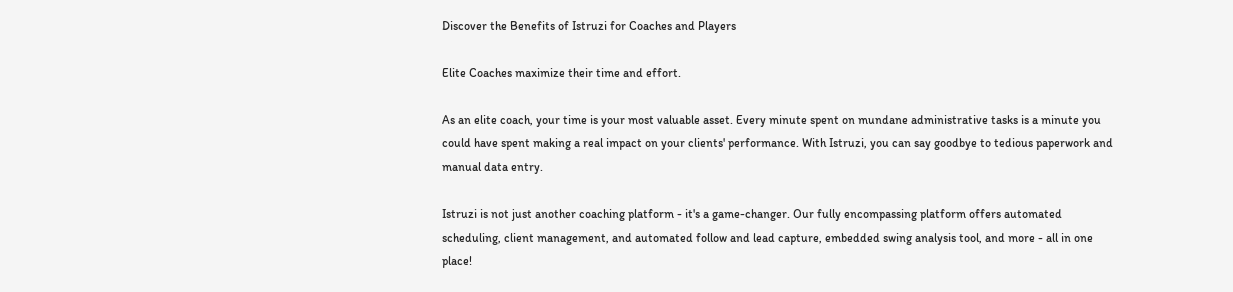Discover the Benefits of Istruzi for Coaches and Players

Elite Coaches maximize their time and effort.

As an elite coach, your time is your most valuable asset. Every minute spent on mundane administrative tasks is a minute you could have spent making a real impact on your clients' performance. With Istruzi, you can say goodbye to tedious paperwork and manual data entry.

Istruzi is not just another coaching platform - it's a game-changer. Our fully encompassing platform offers automated scheduling, client management, and automated follow and lead capture, embedded swing analysis tool, and more - all in one place!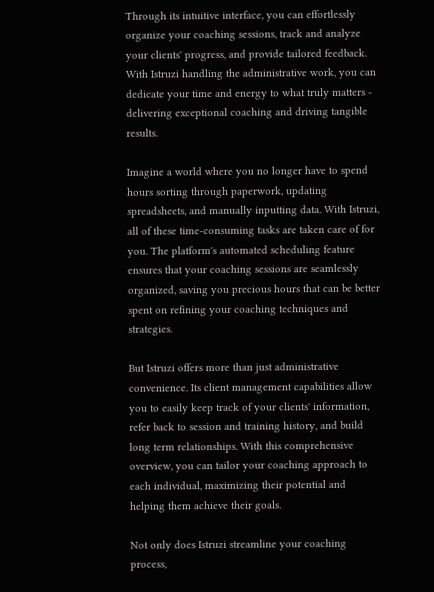Through its intuitive interface, you can effortlessly organize your coaching sessions, track and analyze your clients' progress, and provide tailored feedback. With Istruzi handling the administrative work, you can dedicate your time and energy to what truly matters - delivering exceptional coaching and driving tangible results.

Imagine a world where you no longer have to spend hours sorting through paperwork, updating spreadsheets, and manually inputting data. With Istruzi, all of these time-consuming tasks are taken care of for you. The platform's automated scheduling feature ensures that your coaching sessions are seamlessly organized, saving you precious hours that can be better spent on refining your coaching techniques and strategies.

But Istruzi offers more than just administrative convenience. Its client management capabilities allow you to easily keep track of your clients' information, refer back to session and training history, and build long term relationships. With this comprehensive overview, you can tailor your coaching approach to each individual, maximizing their potential and helping them achieve their goals.

Not only does Istruzi streamline your coaching process,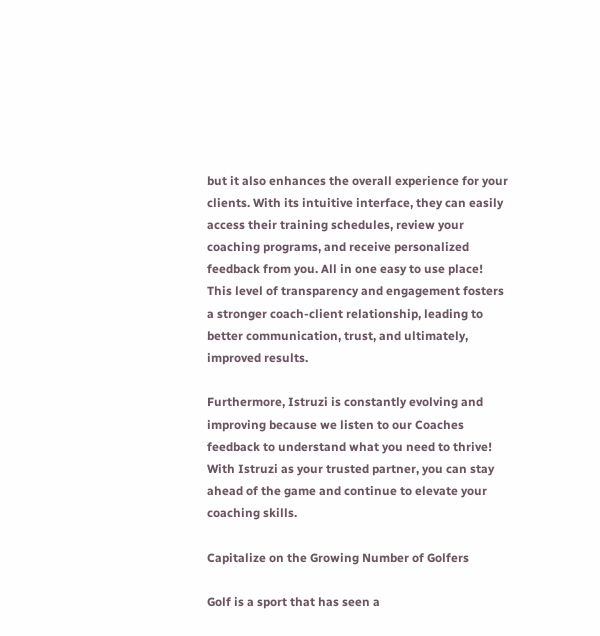but it also enhances the overall experience for your clients. With its intuitive interface, they can easily access their training schedules, review your coaching programs, and receive personalized feedback from you. All in one easy to use place! This level of transparency and engagement fosters a stronger coach-client relationship, leading to better communication, trust, and ultimately, improved results.

Furthermore, Istruzi is constantly evolving and improving because we listen to our Coaches feedback to understand what you need to thrive! With Istruzi as your trusted partner, you can stay ahead of the game and continue to elevate your coaching skills.

Capitalize on the Growing Number of Golfers

Golf is a sport that has seen a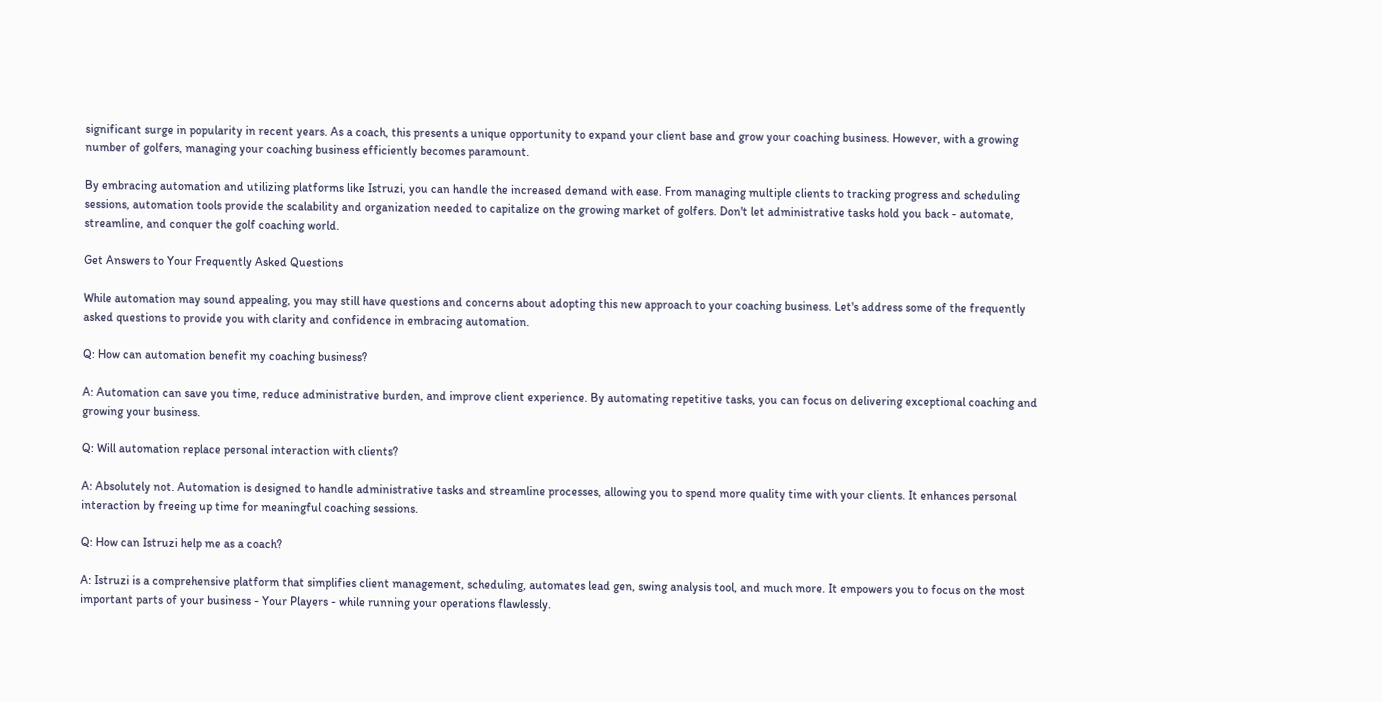significant surge in popularity in recent years. As a coach, this presents a unique opportunity to expand your client base and grow your coaching business. However, with a growing number of golfers, managing your coaching business efficiently becomes paramount.

By embracing automation and utilizing platforms like Istruzi, you can handle the increased demand with ease. From managing multiple clients to tracking progress and scheduling sessions, automation tools provide the scalability and organization needed to capitalize on the growing market of golfers. Don't let administrative tasks hold you back - automate, streamline, and conquer the golf coaching world.

Get Answers to Your Frequently Asked Questions

While automation may sound appealing, you may still have questions and concerns about adopting this new approach to your coaching business. Let's address some of the frequently asked questions to provide you with clarity and confidence in embracing automation.

Q: How can automation benefit my coaching business?

A: Automation can save you time, reduce administrative burden, and improve client experience. By automating repetitive tasks, you can focus on delivering exceptional coaching and growing your business.

Q: Will automation replace personal interaction with clients?

A: Absolutely not. Automation is designed to handle administrative tasks and streamline processes, allowing you to spend more quality time with your clients. It enhances personal interaction by freeing up time for meaningful coaching sessions.

Q: How can Istruzi help me as a coach?

A: Istruzi is a comprehensive platform that simplifies client management, scheduling, automates lead gen, swing analysis tool, and much more. It empowers you to focus on the most important parts of your business - Your Players - while running your operations flawlessly.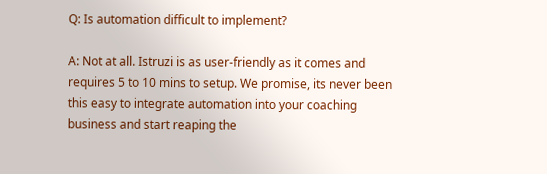Q: Is automation difficult to implement?

A: Not at all. Istruzi is as user-friendly as it comes and requires 5 to 10 mins to setup. We promise, its never been this easy to integrate automation into your coaching business and start reaping the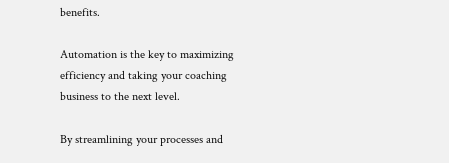benefits.

Automation is the key to maximizing efficiency and taking your coaching business to the next level.

By streamlining your processes and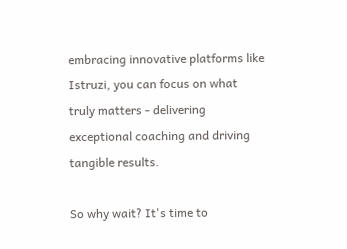embracing innovative platforms like Istruzi, you can focus on what truly matters - delivering exceptional coaching and driving tangible results.

So why wait? It's time to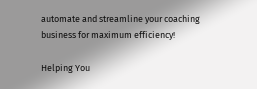automate and streamline your coaching business for maximum efficiency!

Helping You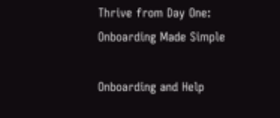Thrive from Day One: Onboarding Made Simple

Onboarding and Help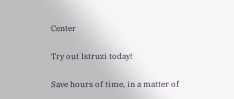Center

Try out Istruzi today!

Save hours of time, in a matter of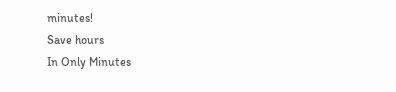minutes!
Save hours
In Only Minutes